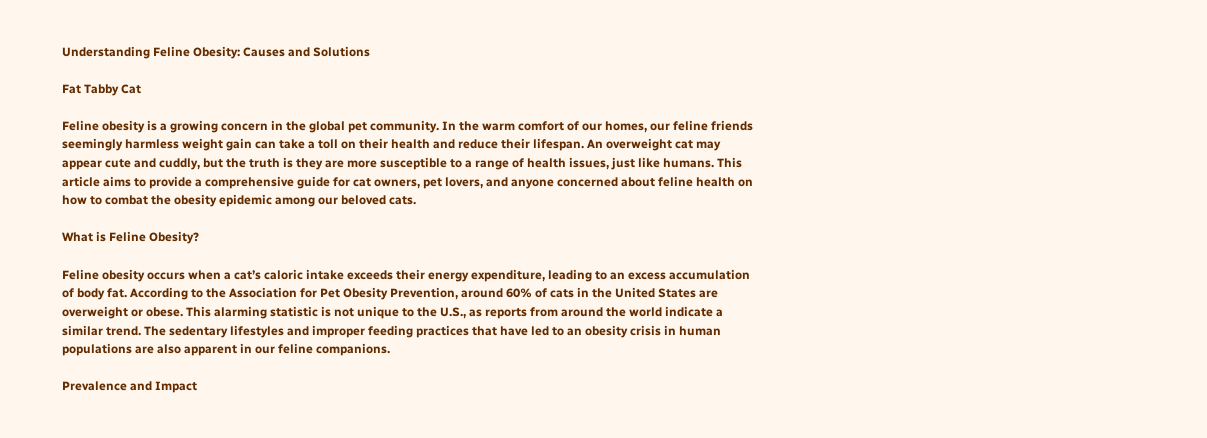Understanding Feline Obesity: Causes and Solutions

Fat Tabby Cat

Feline obesity is a growing concern in the global pet community. In the warm comfort of our homes, our feline friends seemingly harmless weight gain can take a toll on their health and reduce their lifespan. An overweight cat may appear cute and cuddly, but the truth is they are more susceptible to a range of health issues, just like humans. This article aims to provide a comprehensive guide for cat owners, pet lovers, and anyone concerned about feline health on how to combat the obesity epidemic among our beloved cats.

What is Feline Obesity?

Feline obesity occurs when a cat’s caloric intake exceeds their energy expenditure, leading to an excess accumulation of body fat. According to the Association for Pet Obesity Prevention, around 60% of cats in the United States are overweight or obese. This alarming statistic is not unique to the U.S., as reports from around the world indicate a similar trend. The sedentary lifestyles and improper feeding practices that have led to an obesity crisis in human populations are also apparent in our feline companions.

Prevalence and Impact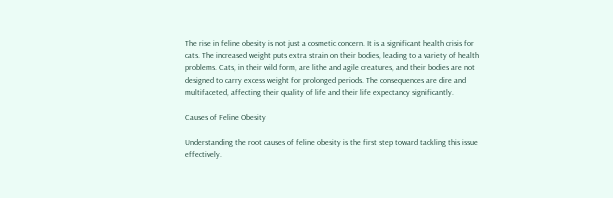The rise in feline obesity is not just a cosmetic concern. It is a significant health crisis for cats. The increased weight puts extra strain on their bodies, leading to a variety of health problems. Cats, in their wild form, are lithe and agile creatures, and their bodies are not designed to carry excess weight for prolonged periods. The consequences are dire and multifaceted, affecting their quality of life and their life expectancy significantly.

Causes of Feline Obesity

Understanding the root causes of feline obesity is the first step toward tackling this issue effectively.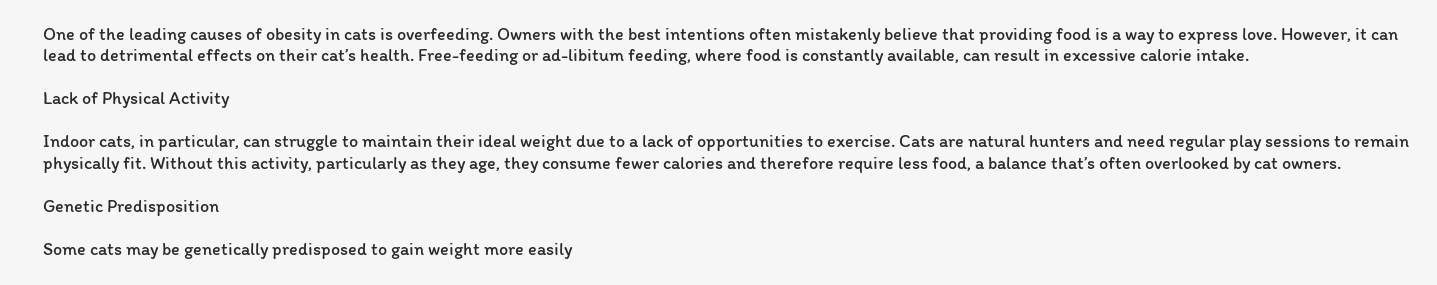One of the leading causes of obesity in cats is overfeeding. Owners with the best intentions often mistakenly believe that providing food is a way to express love. However, it can lead to detrimental effects on their cat’s health. Free-feeding or ad-libitum feeding, where food is constantly available, can result in excessive calorie intake.

Lack of Physical Activity

Indoor cats, in particular, can struggle to maintain their ideal weight due to a lack of opportunities to exercise. Cats are natural hunters and need regular play sessions to remain physically fit. Without this activity, particularly as they age, they consume fewer calories and therefore require less food, a balance that’s often overlooked by cat owners.

Genetic Predisposition

Some cats may be genetically predisposed to gain weight more easily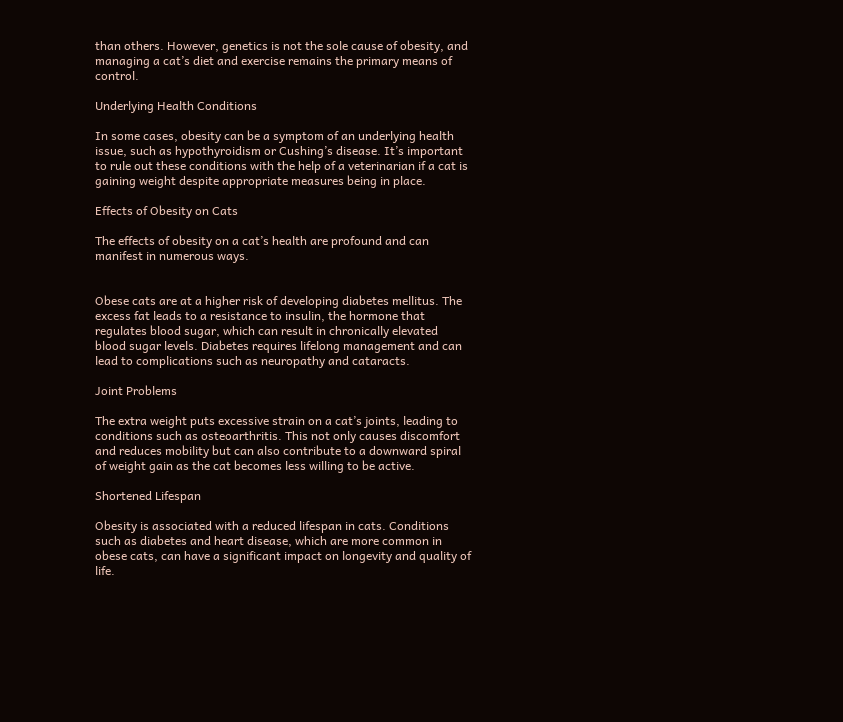than others. However, genetics is not the sole cause of obesity, and managing a cat’s diet and exercise remains the primary means of control.

Underlying Health Conditions

In some cases, obesity can be a symptom of an underlying health issue, such as hypothyroidism or Cushing’s disease. It’s important to rule out these conditions with the help of a veterinarian if a cat is gaining weight despite appropriate measures being in place.

Effects of Obesity on Cats

The effects of obesity on a cat’s health are profound and can manifest in numerous ways.


Obese cats are at a higher risk of developing diabetes mellitus. The excess fat leads to a resistance to insulin, the hormone that regulates blood sugar, which can result in chronically elevated blood sugar levels. Diabetes requires lifelong management and can lead to complications such as neuropathy and cataracts.

Joint Problems

The extra weight puts excessive strain on a cat’s joints, leading to conditions such as osteoarthritis. This not only causes discomfort and reduces mobility but can also contribute to a downward spiral of weight gain as the cat becomes less willing to be active.

Shortened Lifespan

Obesity is associated with a reduced lifespan in cats. Conditions such as diabetes and heart disease, which are more common in obese cats, can have a significant impact on longevity and quality of life.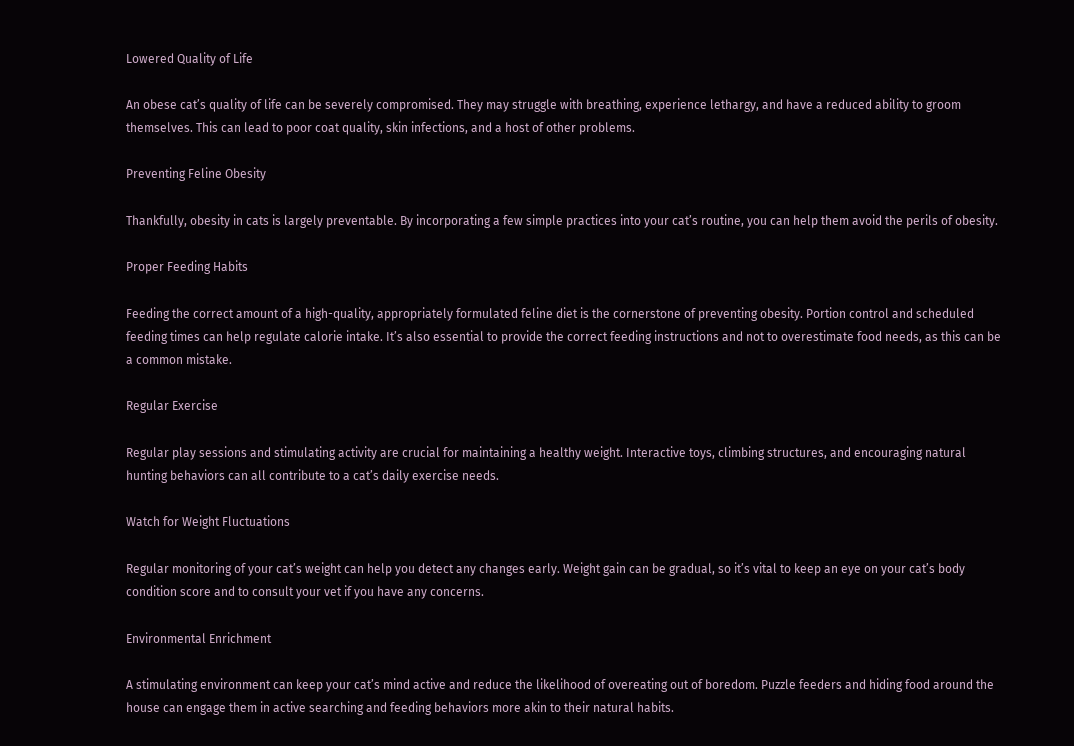Lowered Quality of Life

An obese cat’s quality of life can be severely compromised. They may struggle with breathing, experience lethargy, and have a reduced ability to groom themselves. This can lead to poor coat quality, skin infections, and a host of other problems.

Preventing Feline Obesity

Thankfully, obesity in cats is largely preventable. By incorporating a few simple practices into your cat’s routine, you can help them avoid the perils of obesity.

Proper Feeding Habits

Feeding the correct amount of a high-quality, appropriately formulated feline diet is the cornerstone of preventing obesity. Portion control and scheduled feeding times can help regulate calorie intake. It’s also essential to provide the correct feeding instructions and not to overestimate food needs, as this can be a common mistake.

Regular Exercise

Regular play sessions and stimulating activity are crucial for maintaining a healthy weight. Interactive toys, climbing structures, and encouraging natural hunting behaviors can all contribute to a cat’s daily exercise needs.

Watch for Weight Fluctuations

Regular monitoring of your cat’s weight can help you detect any changes early. Weight gain can be gradual, so it’s vital to keep an eye on your cat’s body condition score and to consult your vet if you have any concerns.

Environmental Enrichment

A stimulating environment can keep your cat’s mind active and reduce the likelihood of overeating out of boredom. Puzzle feeders and hiding food around the house can engage them in active searching and feeding behaviors more akin to their natural habits.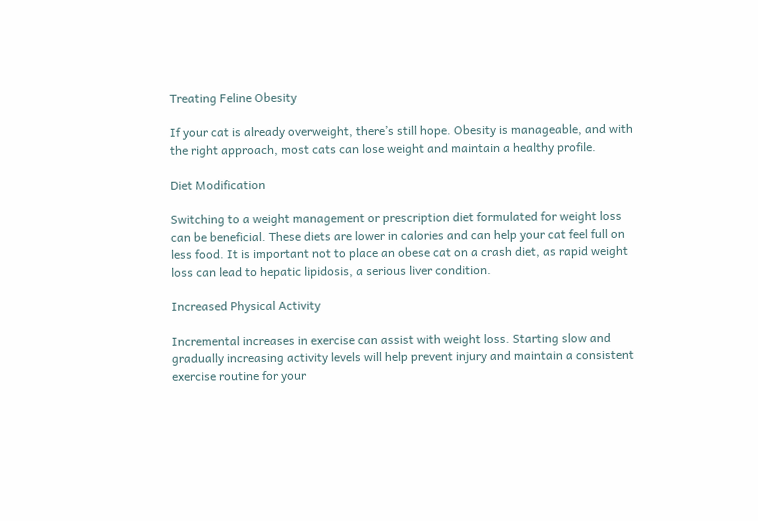Treating Feline Obesity

If your cat is already overweight, there’s still hope. Obesity is manageable, and with the right approach, most cats can lose weight and maintain a healthy profile.

Diet Modification

Switching to a weight management or prescription diet formulated for weight loss can be beneficial. These diets are lower in calories and can help your cat feel full on less food. It is important not to place an obese cat on a crash diet, as rapid weight loss can lead to hepatic lipidosis, a serious liver condition.

Increased Physical Activity

Incremental increases in exercise can assist with weight loss. Starting slow and gradually increasing activity levels will help prevent injury and maintain a consistent exercise routine for your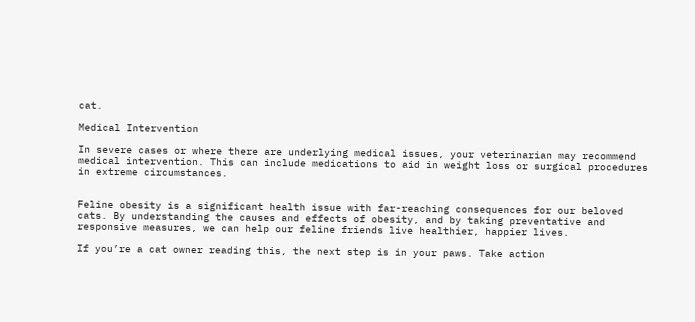cat.

Medical Intervention

In severe cases or where there are underlying medical issues, your veterinarian may recommend medical intervention. This can include medications to aid in weight loss or surgical procedures in extreme circumstances.


Feline obesity is a significant health issue with far-reaching consequences for our beloved cats. By understanding the causes and effects of obesity, and by taking preventative and responsive measures, we can help our feline friends live healthier, happier lives.

If you’re a cat owner reading this, the next step is in your paws. Take action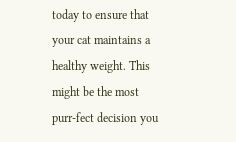today to ensure that your cat maintains a healthy weight. This might be the most purr-fect decision you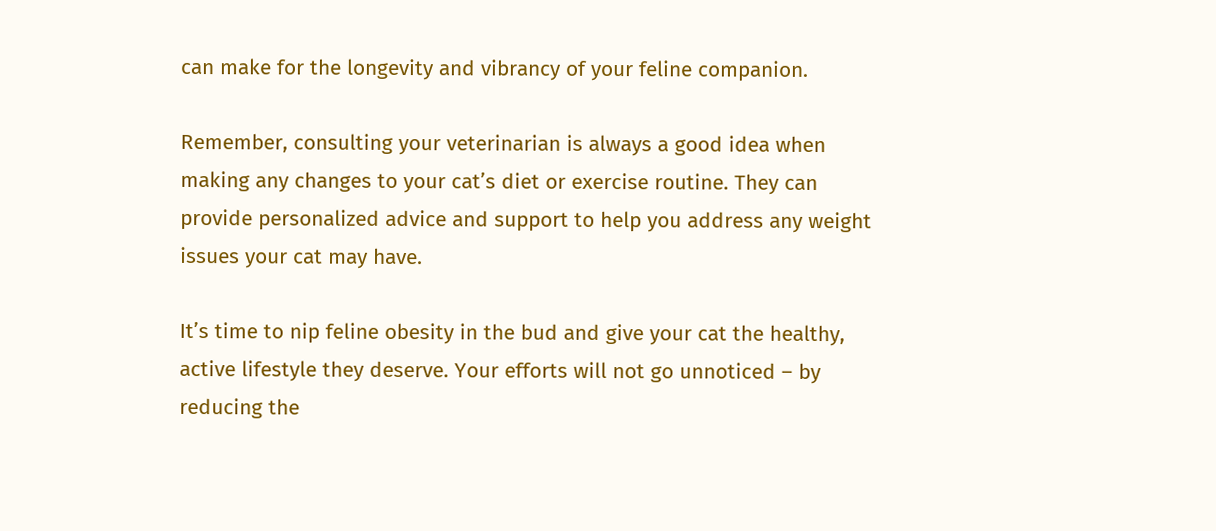can make for the longevity and vibrancy of your feline companion.

Remember, consulting your veterinarian is always a good idea when making any changes to your cat’s diet or exercise routine. They can provide personalized advice and support to help you address any weight issues your cat may have.

It’s time to nip feline obesity in the bud and give your cat the healthy, active lifestyle they deserve. Your efforts will not go unnoticed – by reducing the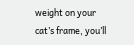weight on your cat’s frame, you’ll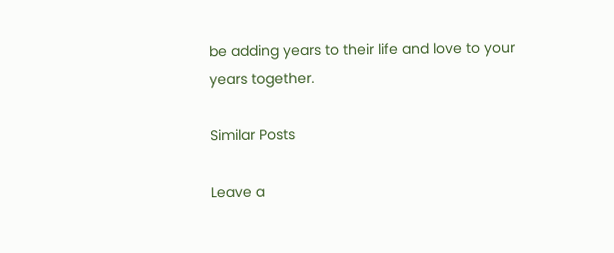be adding years to their life and love to your years together.

Similar Posts

Leave a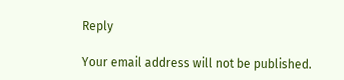Reply

Your email address will not be published.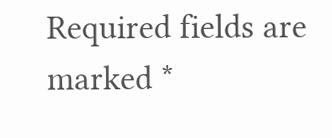Required fields are marked *